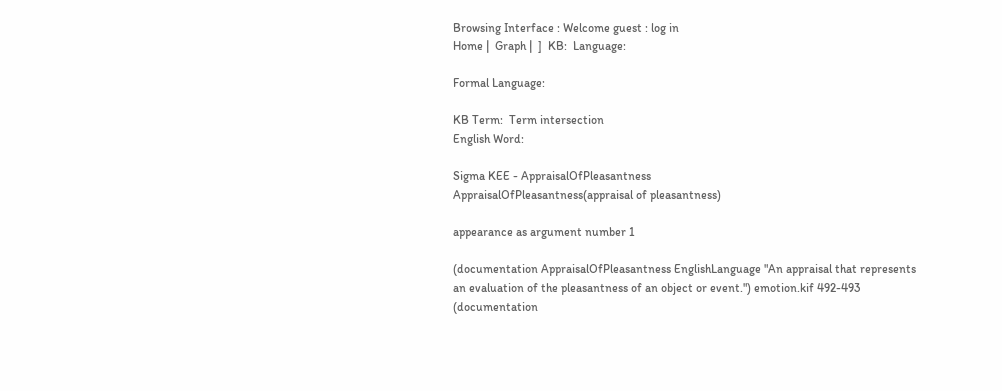Browsing Interface : Welcome guest : log in
Home |  Graph |  ]  KB:  Language:

Formal Language:

KB Term:  Term intersection
English Word:

Sigma KEE - AppraisalOfPleasantness
AppraisalOfPleasantness(appraisal of pleasantness)

appearance as argument number 1

(documentation AppraisalOfPleasantness EnglishLanguage "An appraisal that represents an evaluation of the pleasantness of an object or event.") emotion.kif 492-493
(documentation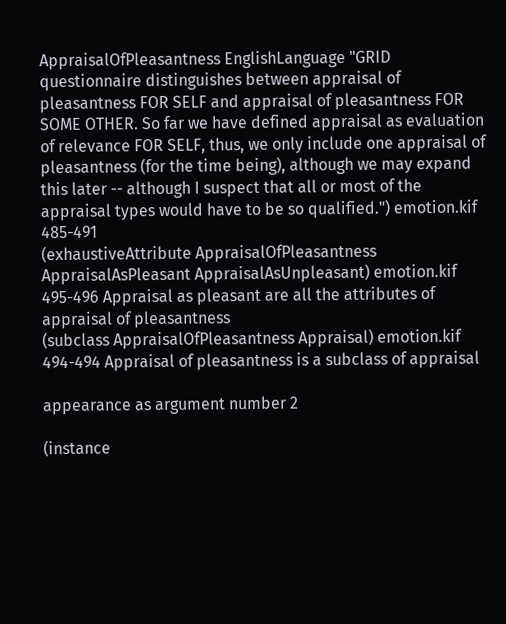AppraisalOfPleasantness EnglishLanguage "GRID questionnaire distinguishes between appraisal of pleasantness FOR SELF and appraisal of pleasantness FOR SOME OTHER. So far we have defined appraisal as evaluation of relevance FOR SELF, thus, we only include one appraisal of pleasantness (for the time being), although we may expand this later -- although I suspect that all or most of the appraisal types would have to be so qualified.") emotion.kif 485-491
(exhaustiveAttribute AppraisalOfPleasantness AppraisalAsPleasant AppraisalAsUnpleasant) emotion.kif 495-496 Appraisal as pleasant are all the attributes of appraisal of pleasantness
(subclass AppraisalOfPleasantness Appraisal) emotion.kif 494-494 Appraisal of pleasantness is a subclass of appraisal

appearance as argument number 2

(instance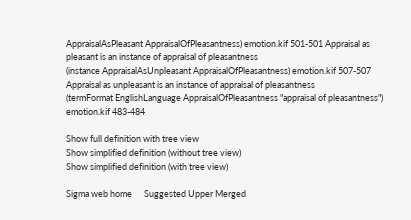AppraisalAsPleasant AppraisalOfPleasantness) emotion.kif 501-501 Appraisal as pleasant is an instance of appraisal of pleasantness
(instance AppraisalAsUnpleasant AppraisalOfPleasantness) emotion.kif 507-507 Appraisal as unpleasant is an instance of appraisal of pleasantness
(termFormat EnglishLanguage AppraisalOfPleasantness "appraisal of pleasantness") emotion.kif 483-484

Show full definition with tree view
Show simplified definition (without tree view)
Show simplified definition (with tree view)

Sigma web home      Suggested Upper Merged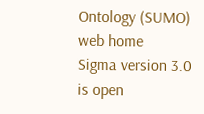Ontology (SUMO) web home
Sigma version 3.0 is open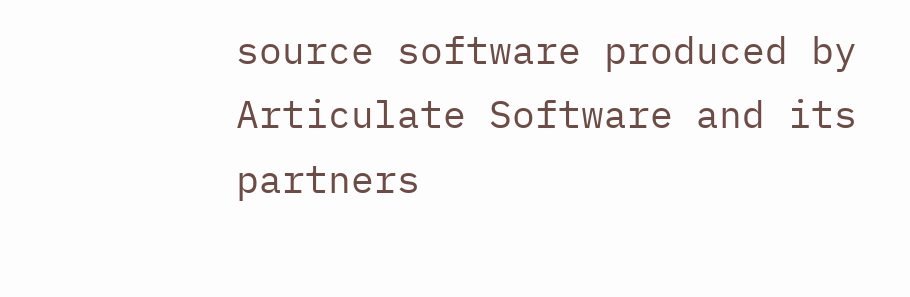source software produced by Articulate Software and its partners